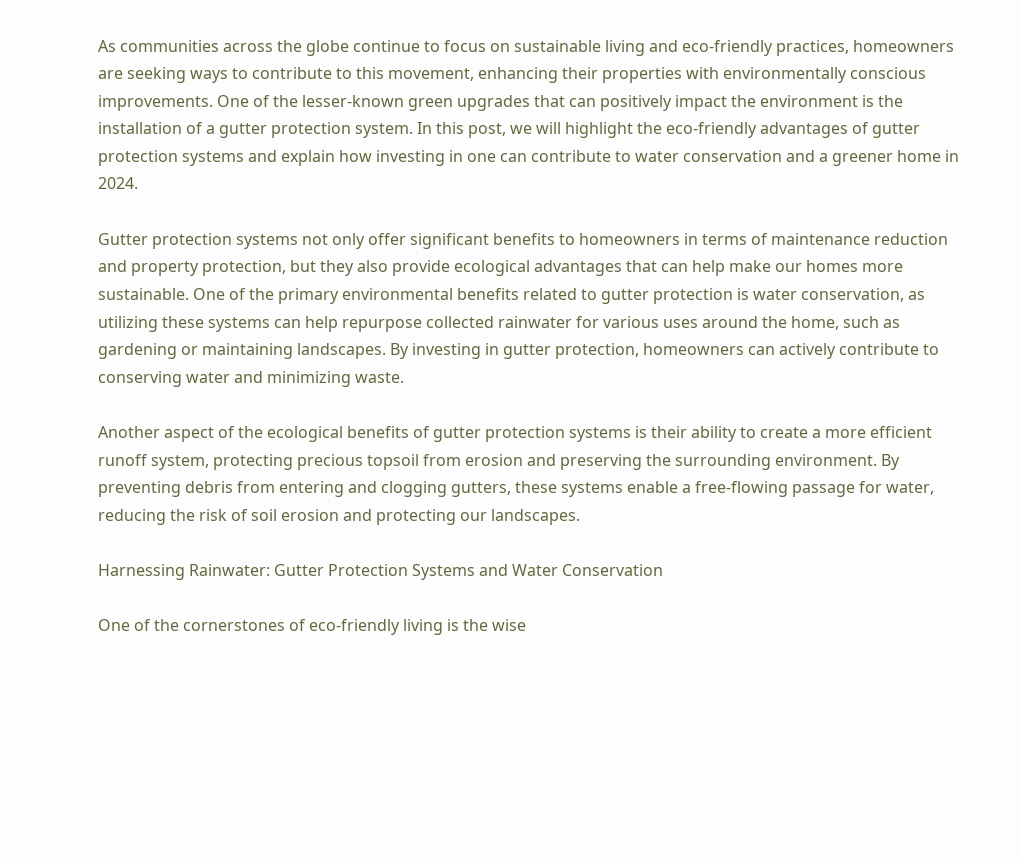As communities across the globe continue to focus on sustainable living and eco-friendly practices, homeowners are seeking ways to contribute to this movement, enhancing their properties with environmentally conscious improvements. One of the lesser-known green upgrades that can positively impact the environment is the installation of a gutter protection system. In this post, we will highlight the eco-friendly advantages of gutter protection systems and explain how investing in one can contribute to water conservation and a greener home in 2024.

Gutter protection systems not only offer significant benefits to homeowners in terms of maintenance reduction and property protection, but they also provide ecological advantages that can help make our homes more sustainable. One of the primary environmental benefits related to gutter protection is water conservation, as utilizing these systems can help repurpose collected rainwater for various uses around the home, such as gardening or maintaining landscapes. By investing in gutter protection, homeowners can actively contribute to conserving water and minimizing waste.

Another aspect of the ecological benefits of gutter protection systems is their ability to create a more efficient runoff system, protecting precious topsoil from erosion and preserving the surrounding environment. By preventing debris from entering and clogging gutters, these systems enable a free-flowing passage for water, reducing the risk of soil erosion and protecting our landscapes.

Harnessing Rainwater: Gutter Protection Systems and Water Conservation

One of the cornerstones of eco-friendly living is the wise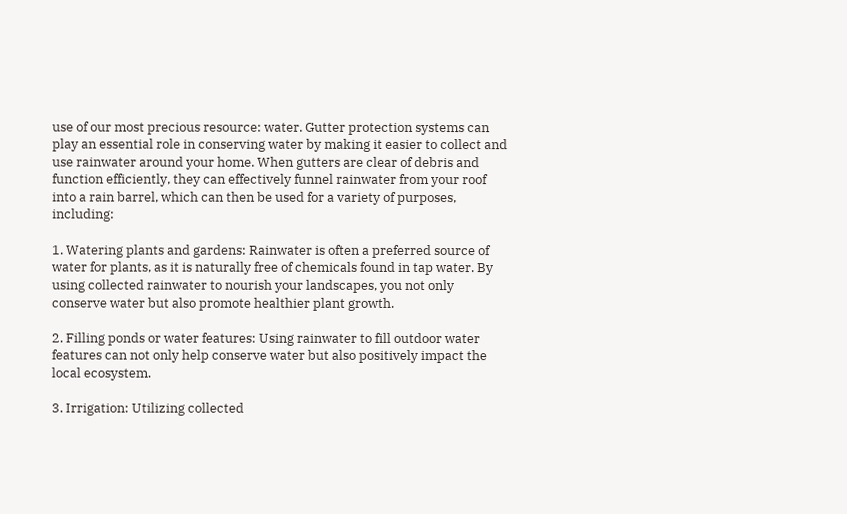use of our most precious resource: water. Gutter protection systems can play an essential role in conserving water by making it easier to collect and use rainwater around your home. When gutters are clear of debris and function efficiently, they can effectively funnel rainwater from your roof into a rain barrel, which can then be used for a variety of purposes, including:

1. Watering plants and gardens: Rainwater is often a preferred source of water for plants, as it is naturally free of chemicals found in tap water. By using collected rainwater to nourish your landscapes, you not only conserve water but also promote healthier plant growth.

2. Filling ponds or water features: Using rainwater to fill outdoor water features can not only help conserve water but also positively impact the local ecosystem.

3. Irrigation: Utilizing collected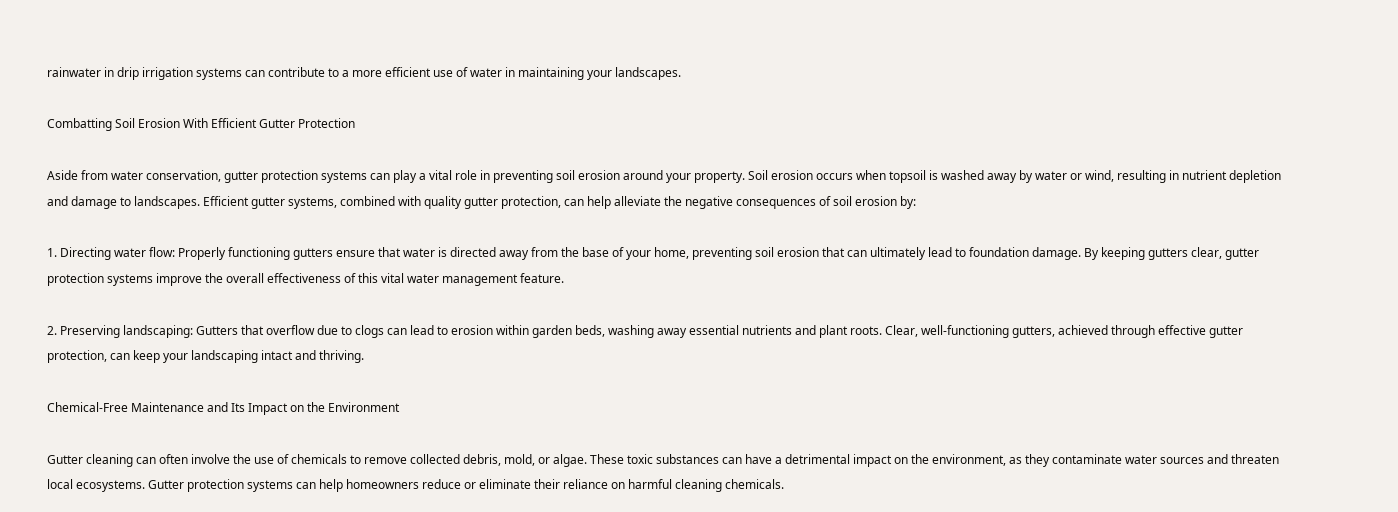rainwater in drip irrigation systems can contribute to a more efficient use of water in maintaining your landscapes.

Combatting Soil Erosion With Efficient Gutter Protection

Aside from water conservation, gutter protection systems can play a vital role in preventing soil erosion around your property. Soil erosion occurs when topsoil is washed away by water or wind, resulting in nutrient depletion and damage to landscapes. Efficient gutter systems, combined with quality gutter protection, can help alleviate the negative consequences of soil erosion by:

1. Directing water flow: Properly functioning gutters ensure that water is directed away from the base of your home, preventing soil erosion that can ultimately lead to foundation damage. By keeping gutters clear, gutter protection systems improve the overall effectiveness of this vital water management feature.

2. Preserving landscaping: Gutters that overflow due to clogs can lead to erosion within garden beds, washing away essential nutrients and plant roots. Clear, well-functioning gutters, achieved through effective gutter protection, can keep your landscaping intact and thriving.

Chemical-Free Maintenance and Its Impact on the Environment

Gutter cleaning can often involve the use of chemicals to remove collected debris, mold, or algae. These toxic substances can have a detrimental impact on the environment, as they contaminate water sources and threaten local ecosystems. Gutter protection systems can help homeowners reduce or eliminate their reliance on harmful cleaning chemicals.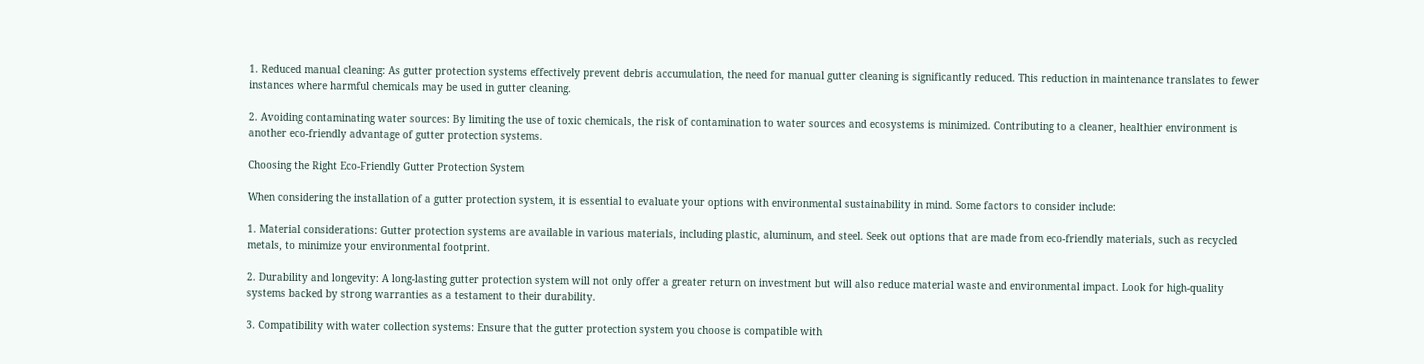1. Reduced manual cleaning: As gutter protection systems effectively prevent debris accumulation, the need for manual gutter cleaning is significantly reduced. This reduction in maintenance translates to fewer instances where harmful chemicals may be used in gutter cleaning.

2. Avoiding contaminating water sources: By limiting the use of toxic chemicals, the risk of contamination to water sources and ecosystems is minimized. Contributing to a cleaner, healthier environment is another eco-friendly advantage of gutter protection systems.

Choosing the Right Eco-Friendly Gutter Protection System

When considering the installation of a gutter protection system, it is essential to evaluate your options with environmental sustainability in mind. Some factors to consider include:

1. Material considerations: Gutter protection systems are available in various materials, including plastic, aluminum, and steel. Seek out options that are made from eco-friendly materials, such as recycled metals, to minimize your environmental footprint.

2. Durability and longevity: A long-lasting gutter protection system will not only offer a greater return on investment but will also reduce material waste and environmental impact. Look for high-quality systems backed by strong warranties as a testament to their durability.

3. Compatibility with water collection systems: Ensure that the gutter protection system you choose is compatible with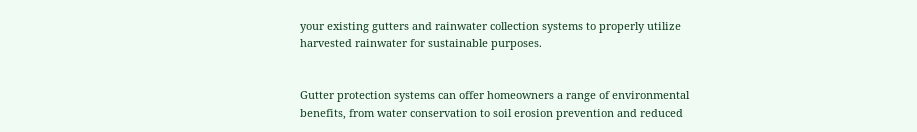your existing gutters and rainwater collection systems to properly utilize harvested rainwater for sustainable purposes.


Gutter protection systems can offer homeowners a range of environmental benefits, from water conservation to soil erosion prevention and reduced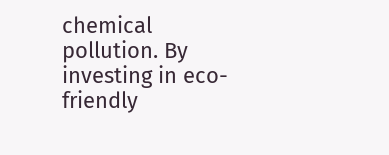chemical pollution. By investing in eco-friendly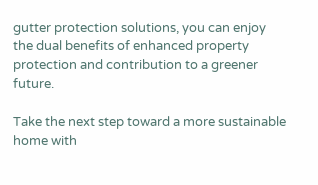gutter protection solutions, you can enjoy the dual benefits of enhanced property protection and contribution to a greener future.

Take the next step toward a more sustainable home with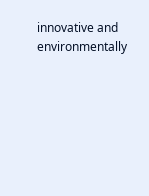innovative and environmentally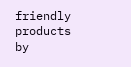friendly products by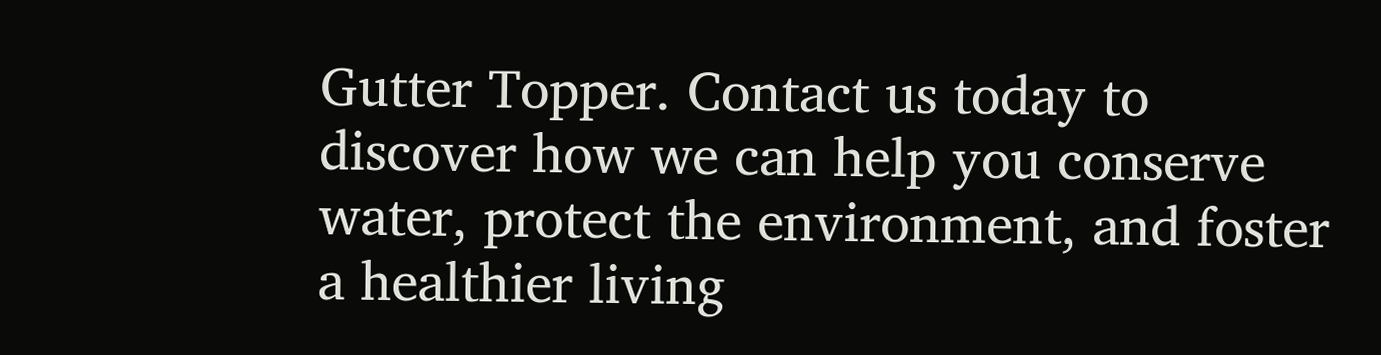Gutter Topper. Contact us today to discover how we can help you conserve water, protect the environment, and foster a healthier living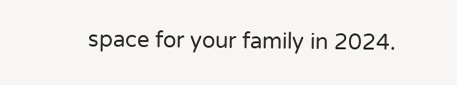space for your family in 2024.